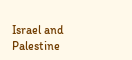Israel and Palestine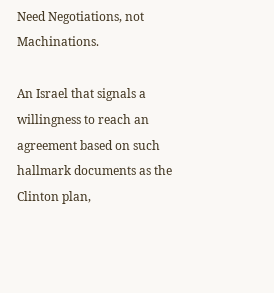Need Negotiations, not Machinations.

An Israel that signals a willingness to reach an agreement based on such hallmark documents as the Clinton plan,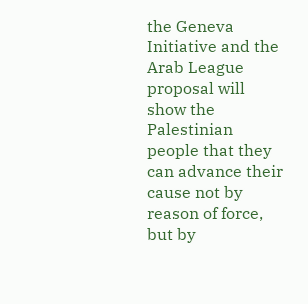the Geneva Initiative and the Arab League proposal will show the Palestinian people that they can advance their cause not by reason of force, but by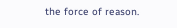the force of reason.